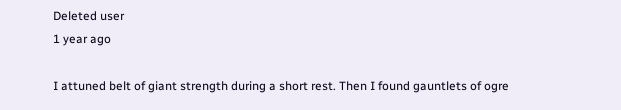Deleted user
1 year ago

I attuned belt of giant strength during a short rest. Then I found gauntlets of ogre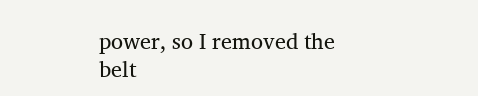power, so I removed the belt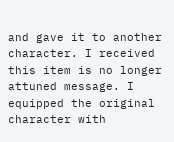and gave it to another character. I received this item is no longer attuned message. I equipped the original character with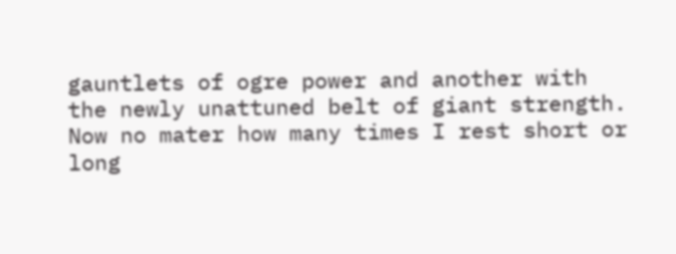gauntlets of ogre power and another with the newly unattuned belt of giant strength. Now no mater how many times I rest short or long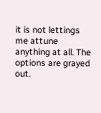it is not lettings me attune anything at all. The options are grayed out.